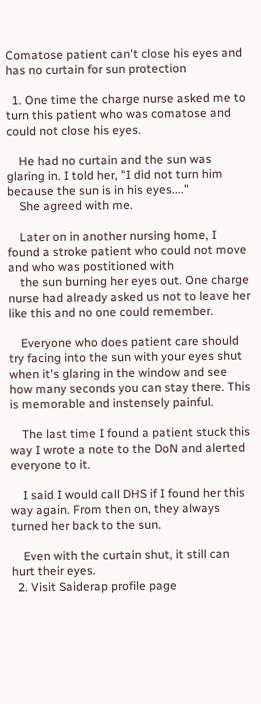Comatose patient can't close his eyes and has no curtain for sun protection

  1. One time the charge nurse asked me to turn this patient who was comatose and could not close his eyes.

    He had no curtain and the sun was glaring in. I told her, "I did not turn him because the sun is in his eyes...."
    She agreed with me.

    Later on in another nursing home, I found a stroke patient who could not move and who was postitioned with
    the sun burning her eyes out. One charge nurse had already asked us not to leave her like this and no one could remember.

    Everyone who does patient care should try facing into the sun with your eyes shut when it's glaring in the window and see how many seconds you can stay there. This is memorable and instensely painful.

    The last time I found a patient stuck this way I wrote a note to the DoN and alerted everyone to it.

    I said I would call DHS if I found her this way again. From then on, they always turned her back to the sun.

    Even with the curtain shut, it still can hurt their eyes.
  2. Visit Saiderap profile page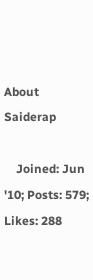About Saiderap

    Joined: Jun '10; Posts: 579; Likes: 288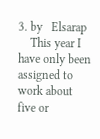3. by   Elsarap
    This year I have only been assigned to work about five or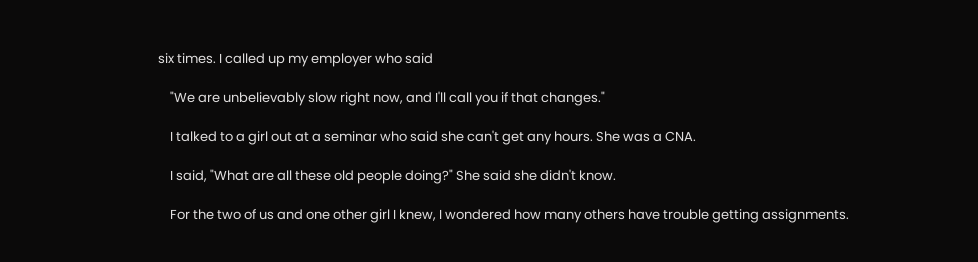six times. I called up my employer who said

    "We are unbelievably slow right now, and I'll call you if that changes."

    I talked to a girl out at a seminar who said she can't get any hours. She was a CNA.

    I said, "What are all these old people doing?" She said she didn't know.

    For the two of us and one other girl I knew, I wondered how many others have trouble getting assignments.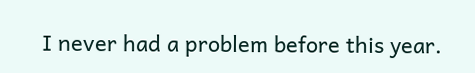I never had a problem before this year.